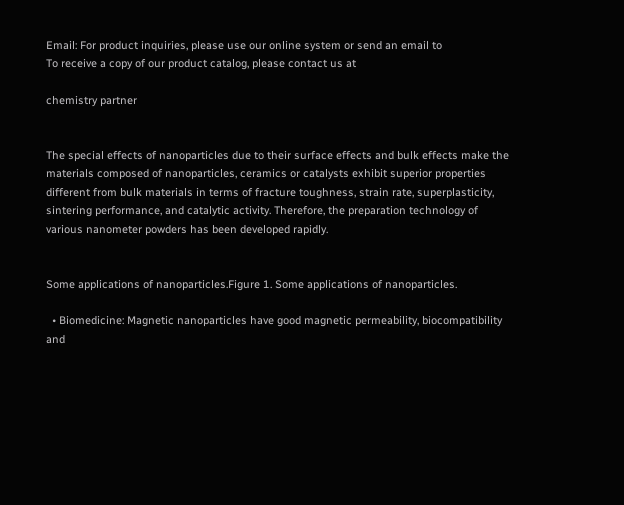Email: For product inquiries, please use our online system or send an email to
To receive a copy of our product catalog, please contact us at

chemistry partner


The special effects of nanoparticles due to their surface effects and bulk effects make the materials composed of nanoparticles, ceramics or catalysts exhibit superior properties different from bulk materials in terms of fracture toughness, strain rate, superplasticity, sintering performance, and catalytic activity. Therefore, the preparation technology of various nanometer powders has been developed rapidly.


Some applications of nanoparticles.Figure 1. Some applications of nanoparticles.

  • Biomedicine: Magnetic nanoparticles have good magnetic permeability, biocompatibility and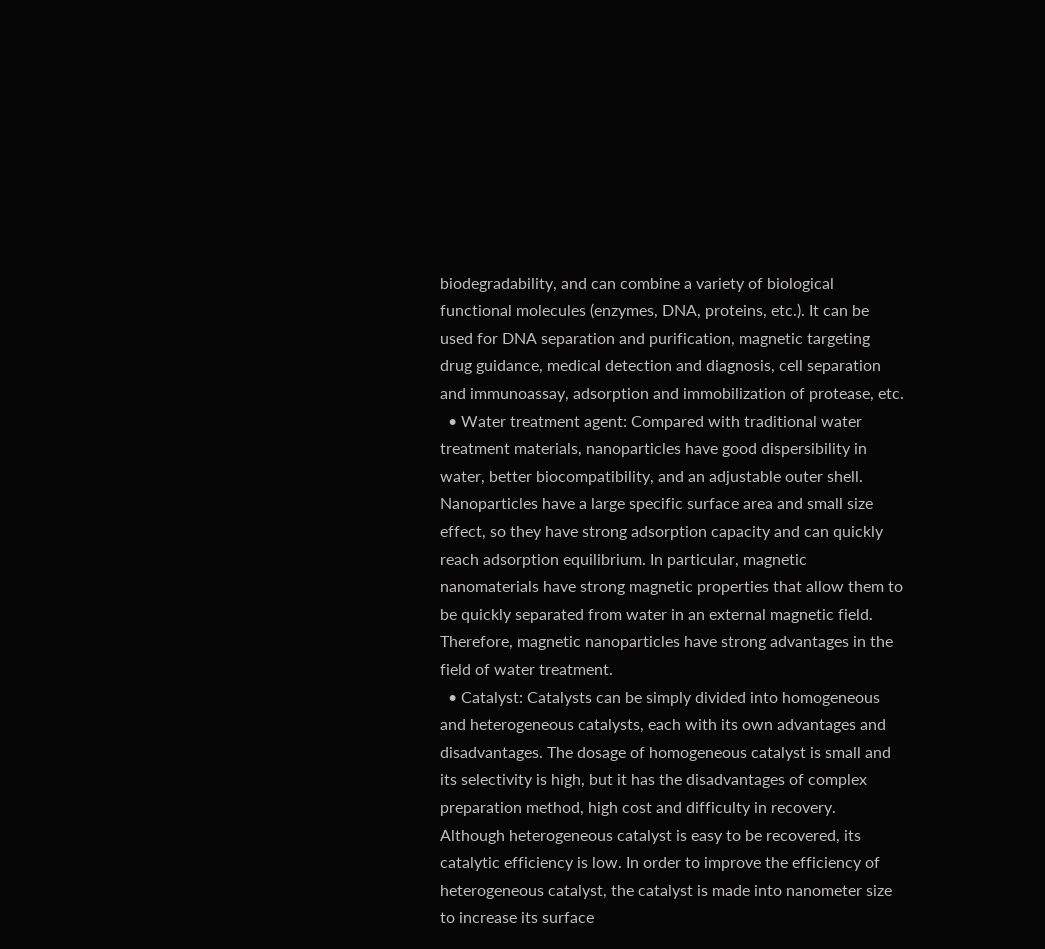biodegradability, and can combine a variety of biological functional molecules (enzymes, DNA, proteins, etc.). It can be used for DNA separation and purification, magnetic targeting drug guidance, medical detection and diagnosis, cell separation and immunoassay, adsorption and immobilization of protease, etc.
  • Water treatment agent: Compared with traditional water treatment materials, nanoparticles have good dispersibility in water, better biocompatibility, and an adjustable outer shell. Nanoparticles have a large specific surface area and small size effect, so they have strong adsorption capacity and can quickly reach adsorption equilibrium. In particular, magnetic nanomaterials have strong magnetic properties that allow them to be quickly separated from water in an external magnetic field. Therefore, magnetic nanoparticles have strong advantages in the field of water treatment.
  • Catalyst: Catalysts can be simply divided into homogeneous and heterogeneous catalysts, each with its own advantages and disadvantages. The dosage of homogeneous catalyst is small and its selectivity is high, but it has the disadvantages of complex preparation method, high cost and difficulty in recovery. Although heterogeneous catalyst is easy to be recovered, its catalytic efficiency is low. In order to improve the efficiency of heterogeneous catalyst, the catalyst is made into nanometer size to increase its surface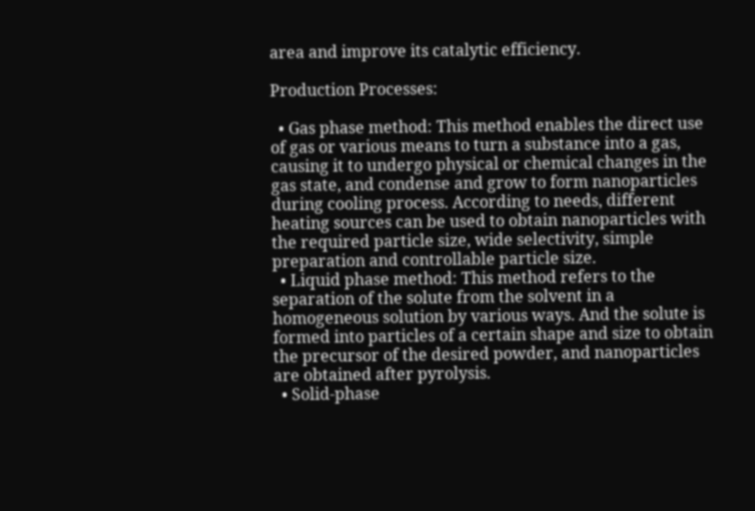area and improve its catalytic efficiency.

Production Processes:

  • Gas phase method: This method enables the direct use of gas or various means to turn a substance into a gas, causing it to undergo physical or chemical changes in the gas state, and condense and grow to form nanoparticles during cooling process. According to needs, different heating sources can be used to obtain nanoparticles with the required particle size, wide selectivity, simple preparation and controllable particle size.
  • Liquid phase method: This method refers to the separation of the solute from the solvent in a homogeneous solution by various ways. And the solute is formed into particles of a certain shape and size to obtain the precursor of the desired powder, and nanoparticles are obtained after pyrolysis.
  • Solid-phase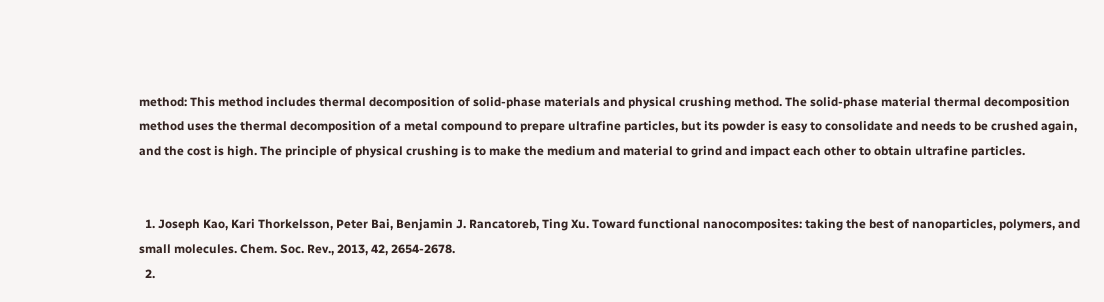method: This method includes thermal decomposition of solid-phase materials and physical crushing method. The solid-phase material thermal decomposition method uses the thermal decomposition of a metal compound to prepare ultrafine particles, but its powder is easy to consolidate and needs to be crushed again, and the cost is high. The principle of physical crushing is to make the medium and material to grind and impact each other to obtain ultrafine particles.


  1. Joseph Kao, Kari Thorkelsson, Peter Bai, Benjamin J. Rancatoreb, Ting Xu. Toward functional nanocomposites: taking the best of nanoparticles, polymers, and small molecules. Chem. Soc. Rev., 2013, 42, 2654-2678.
  2.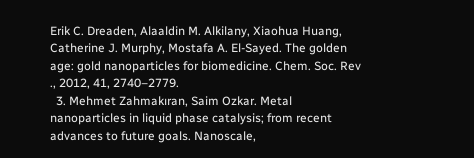Erik C. Dreaden, Alaaldin M. Alkilany, Xiaohua Huang, Catherine J. Murphy, Mostafa A. El-Sayed. The golden age: gold nanoparticles for biomedicine. Chem. Soc. Rev ., 2012, 41, 2740–2779.
  3. Mehmet Zahmakıran, Saim Ozkar. Metal nanoparticles in liquid phase catalysis; from recent advances to future goals. Nanoscale,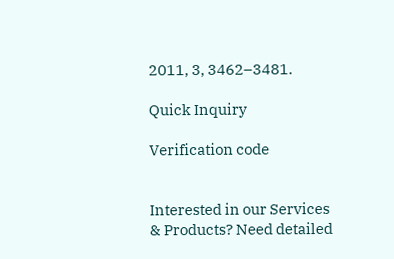2011, 3, 3462–3481.

Quick Inquiry

Verification code


Interested in our Services & Products? Need detailed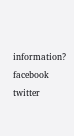information?
facebook twitter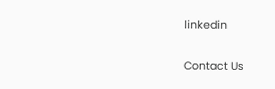linkedin

Contact Us